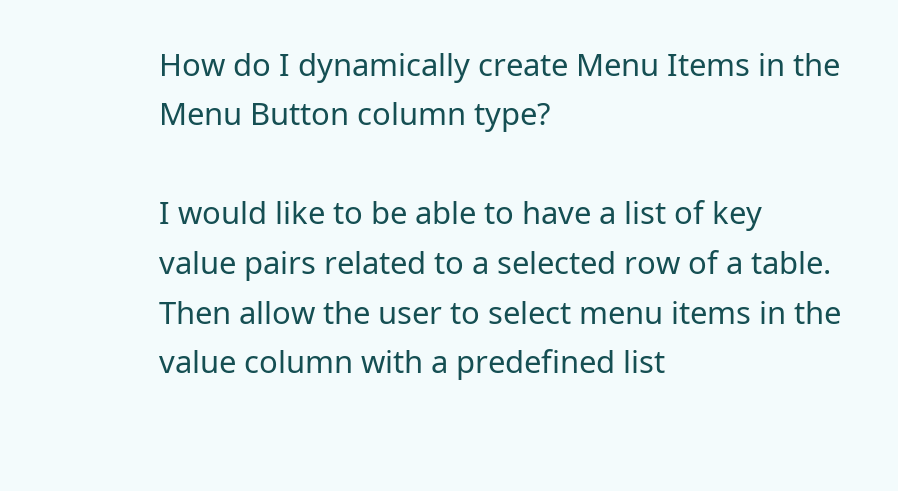How do I dynamically create Menu Items in the Menu Button column type?

I would like to be able to have a list of key value pairs related to a selected row of a table. Then allow the user to select menu items in the value column with a predefined list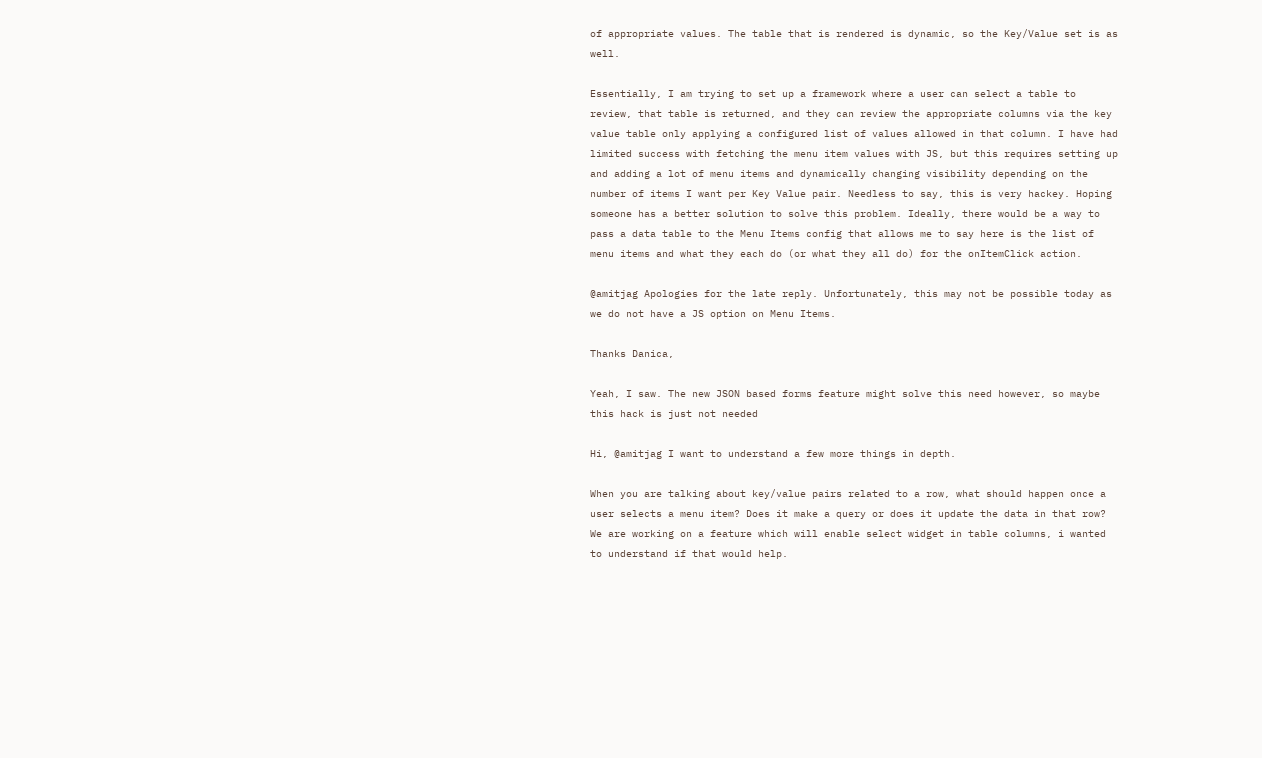of appropriate values. The table that is rendered is dynamic, so the Key/Value set is as well.

Essentially, I am trying to set up a framework where a user can select a table to review, that table is returned, and they can review the appropriate columns via the key value table only applying a configured list of values allowed in that column. I have had limited success with fetching the menu item values with JS, but this requires setting up and adding a lot of menu items and dynamically changing visibility depending on the number of items I want per Key Value pair. Needless to say, this is very hackey. Hoping someone has a better solution to solve this problem. Ideally, there would be a way to pass a data table to the Menu Items config that allows me to say here is the list of menu items and what they each do (or what they all do) for the onItemClick action.

@amitjag Apologies for the late reply. Unfortunately, this may not be possible today as we do not have a JS option on Menu Items.

Thanks Danica,

Yeah, I saw. The new JSON based forms feature might solve this need however, so maybe this hack is just not needed

Hi, @amitjag I want to understand a few more things in depth.

When you are talking about key/value pairs related to a row, what should happen once a user selects a menu item? Does it make a query or does it update the data in that row? We are working on a feature which will enable select widget in table columns, i wanted to understand if that would help.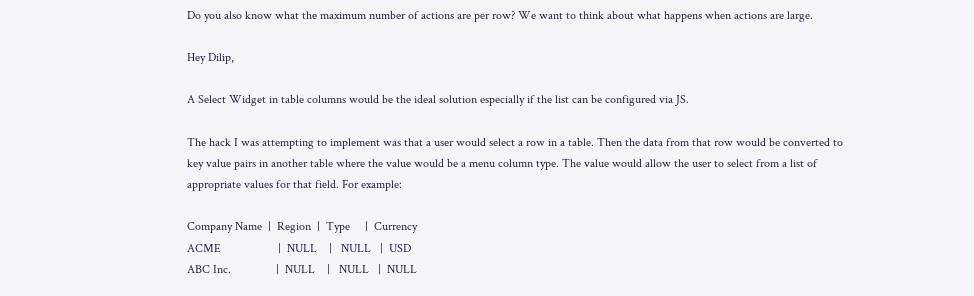Do you also know what the maximum number of actions are per row? We want to think about what happens when actions are large.

Hey Dilip,

A Select Widget in table columns would be the ideal solution especially if the list can be configured via JS.

The hack I was attempting to implement was that a user would select a row in a table. Then the data from that row would be converted to key value pairs in another table where the value would be a menu column type. The value would allow the user to select from a list of appropriate values for that field. For example:

Company Name  |  Region  |  Type     |  Currency
ACME                   |  NULL    |   NULL   |  USD
ABC Inc.               |  NULL    |   NULL   |  NULL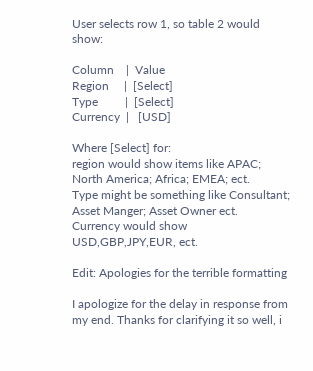User selects row 1, so table 2 would show:

Column    |  Value
Region     |  [Select]
Type         |  [Select]
Currency  |   [USD]

Where [Select] for:
region would show items like APAC; North America; Africa; EMEA; ect.
Type might be something like Consultant; Asset Manger; Asset Owner ect.
Currency would show USD,GBP,JPY,EUR, ect.

Edit: Apologies for the terrible formatting

I apologize for the delay in response from my end. Thanks for clarifying it so well, i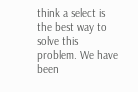think a select is the best way to solve this problem. We have been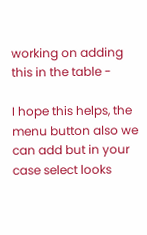working on adding this in the table -

I hope this helps, the menu button also we can add but in your case select looks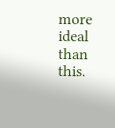more ideal than this.